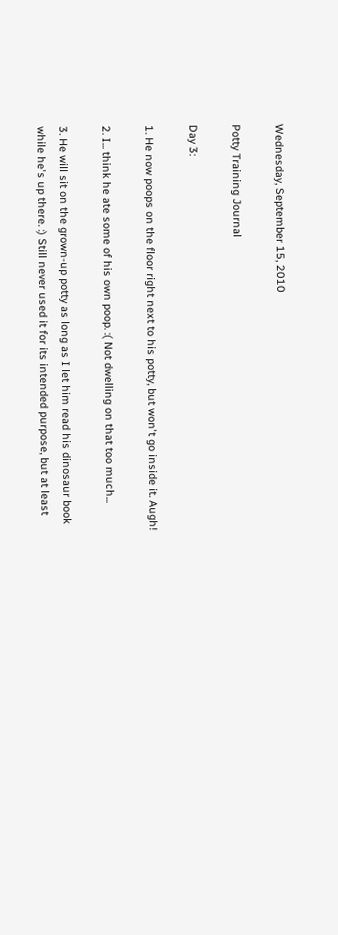Wednesday, September 15, 2010

Potty Training Journal

Day 3:

1. He now poops on the floor right next to his potty, but won't go inside it. Augh!

2. I... think he ate some of his own poop. :( Not dwelling on that too much...

3. He will sit on the grown-up potty as long as I let him read his dinosaur book while he's up there. :) Still never used it for its intended purpose, but at least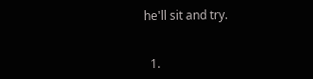he'll sit and try.


  1.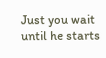Just you wait until he starts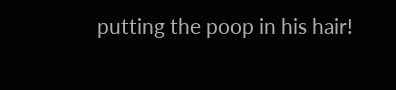putting the poop in his hair!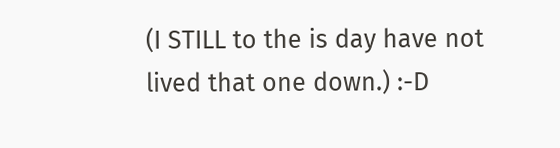(I STILL to the is day have not lived that one down.) :-D